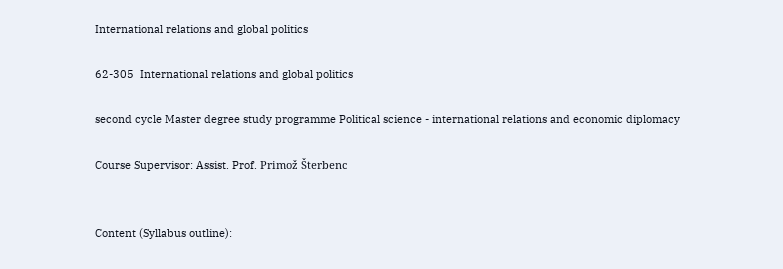International relations and global politics

62-305  International relations and global politics

second cycle Master degree study programme Political science - international relations and economic diplomacy

Course Supervisor: Assist. Prof. Primož Šterbenc


Content (Syllabus outline):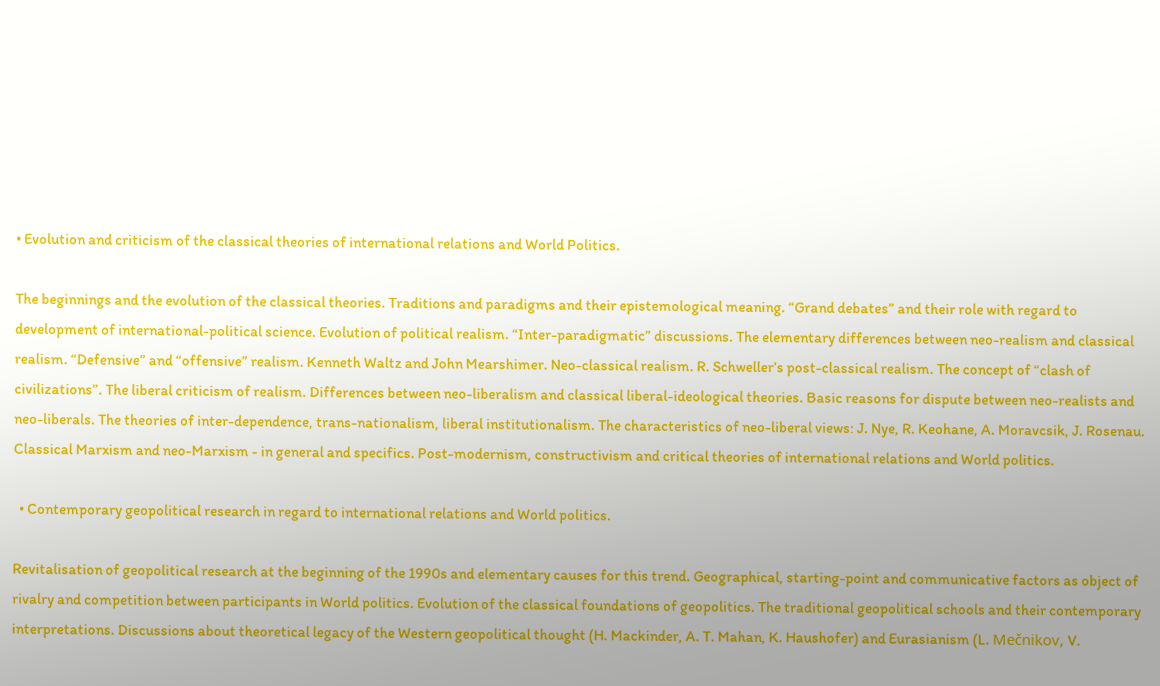• Evolution and criticism of the classical theories of international relations and World Politics.

The beginnings and the evolution of the classical theories. Traditions and paradigms and their epistemological meaning. “Grand debates” and their role with regard to development of international-political science. Evolution of political realism. “Inter-paradigmatic” discussions. The elementary differences between neo-realism and classical realism. “Defensive” and “offensive” realism. Kenneth Waltz and John Mearshimer. Neo-classical realism. R. Schweller’s post-classical realism. The concept of “clash of civilizations”. The liberal criticism of realism. Differences between neo-liberalism and classical liberal-ideological theories. Basic reasons for dispute between neo-realists and neo-liberals. The theories of inter-dependence, trans-nationalism, liberal institutionalism. The characteristics of neo-liberal views: J. Nye, R. Keohane, A. Moravcsik, J. Rosenau. Classical Marxism and neo-Marxism - in general and specifics. Post-modernism, constructivism and critical theories of international relations and World politics.

  • Contemporary geopolitical research in regard to international relations and World politics.

Revitalisation of geopolitical research at the beginning of the 1990s and elementary causes for this trend. Geographical, starting-point and communicative factors as object of rivalry and competition between participants in World politics. Evolution of the classical foundations of geopolitics. The traditional geopolitical schools and their contemporary interpretations. Discussions about theoretical legacy of the Western geopolitical thought (H. Mackinder, A. T. Mahan, K. Haushofer) and Eurasianism (L. Mečnikov, V.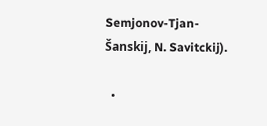Semjonov-Tjan-Šanskij, N. Savitckij).

  •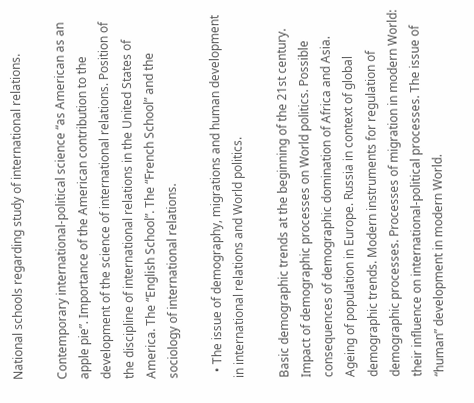National schools regarding study of international relations.

Contemporary international-political science “as American as an apple pie”. Importance of the American contribution to the development of the science of international relations. Position of the discipline of international relations in the United States of America. The “English School”. The “French School” and the sociology of international relations.

  • The issue of demography, migrations and human development in international relations and World politics.

Basic demographic trends at the beginning of the 21st century. Impact of demographic processes on World politics. Possible consequences of demographic domination of Africa and Asia. Ageing of population in Europe. Russia in context of global demographic trends. Modern instruments for regulation of demographic processes. Processes of migration in modern World: their influence on international-political processes. The issue of “human” development in modern World.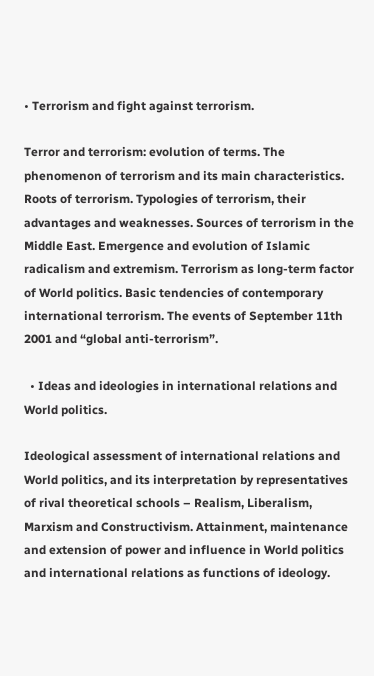• Terrorism and fight against terrorism.

Terror and terrorism: evolution of terms. The phenomenon of terrorism and its main characteristics. Roots of terrorism. Typologies of terrorism, their advantages and weaknesses. Sources of terrorism in the Middle East. Emergence and evolution of Islamic radicalism and extremism. Terrorism as long-term factor of World politics. Basic tendencies of contemporary international terrorism. The events of September 11th 2001 and “global anti-terrorism”.

  • Ideas and ideologies in international relations and World politics.

Ideological assessment of international relations and World politics, and its interpretation by representatives of rival theoretical schools – Realism, Liberalism, Marxism and Constructivism. Attainment, maintenance and extension of power and influence in World politics and international relations as functions of ideology.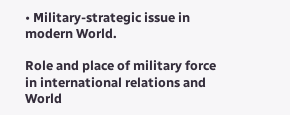• Military-strategic issue in modern World.

Role and place of military force in international relations and World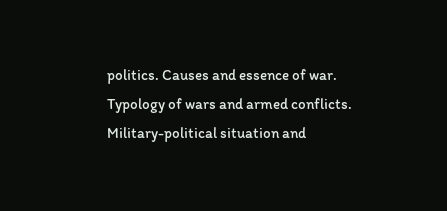politics. Causes and essence of war. Typology of wars and armed conflicts. Military-political situation and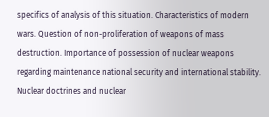specifics of analysis of this situation. Characteristics of modern wars. Question of non-proliferation of weapons of mass destruction. Importance of possession of nuclear weapons regarding maintenance national security and international stability. Nuclear doctrines and nuclear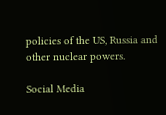policies of the US, Russia and other nuclear powers.

Social Media